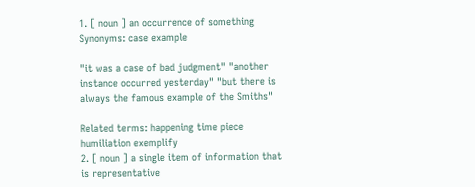1. [ noun ] an occurrence of something
Synonyms: case example

"it was a case of bad judgment" "another instance occurred yesterday" "but there is always the famous example of the Smiths"

Related terms: happening time piece humiliation exemplify
2. [ noun ] a single item of information that is representative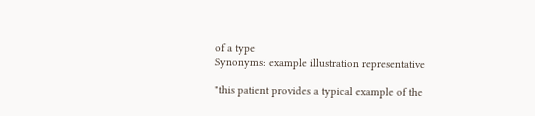of a type
Synonyms: example illustration representative

"this patient provides a typical example of the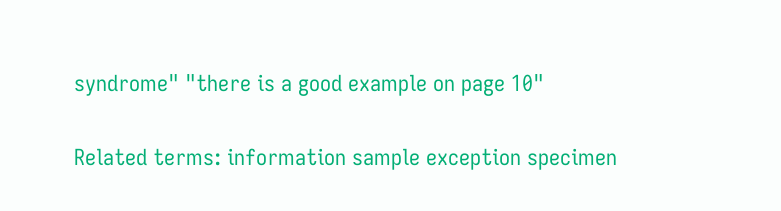syndrome" "there is a good example on page 10"

Related terms: information sample exception specimen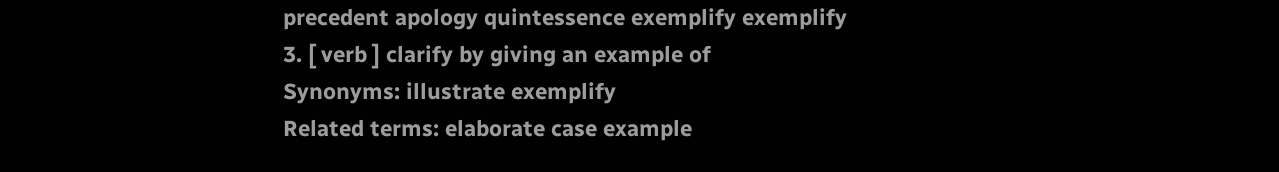precedent apology quintessence exemplify exemplify
3. [ verb ] clarify by giving an example of
Synonyms: illustrate exemplify
Related terms: elaborate case example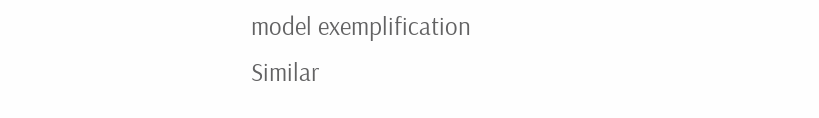model exemplification
Similar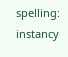spelling:   instancy